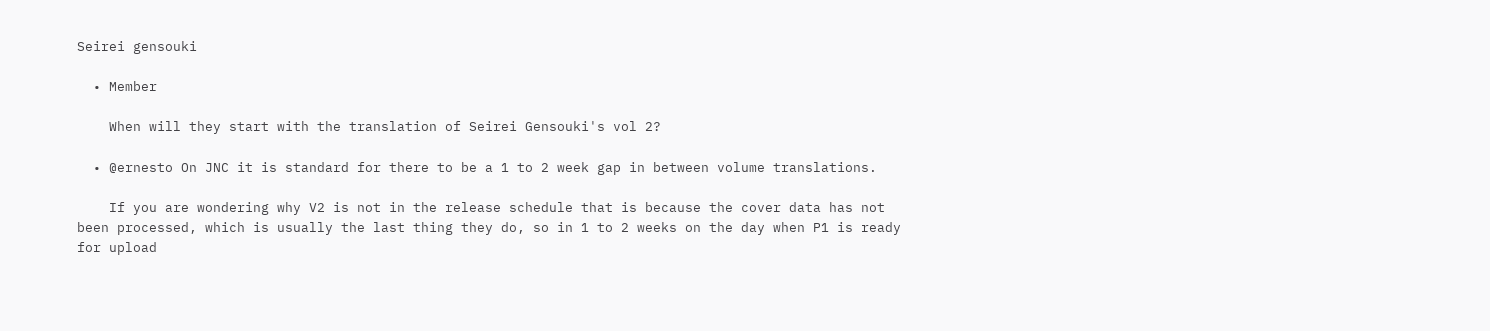Seirei gensouki

  • Member

    When will they start with the translation of Seirei Gensouki's vol 2?

  • @ernesto On JNC it is standard for there to be a 1 to 2 week gap in between volume translations.

    If you are wondering why V2 is not in the release schedule that is because the cover data has not been processed, which is usually the last thing they do, so in 1 to 2 weeks on the day when P1 is ready for upload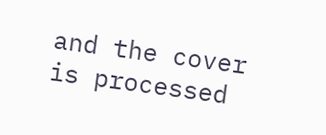and the cover is processed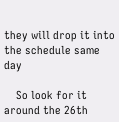they will drop it into the schedule same day

    So look for it around the 26th